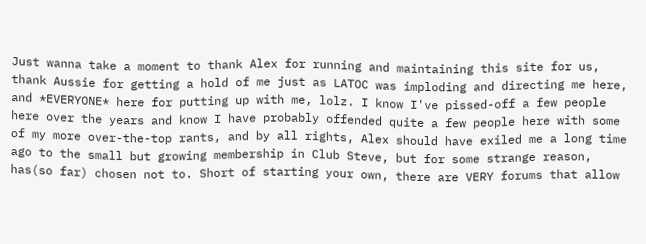Just wanna take a moment to thank Alex for running and maintaining this site for us, thank Aussie for getting a hold of me just as LATOC was imploding and directing me here, and *EVERYONE* here for putting up with me, lolz. I know I've pissed-off a few people here over the years and know I have probably offended quite a few people here with some of my more over-the-top rants, and by all rights, Alex should have exiled me a long time ago to the small but growing membership in Club Steve, but for some strange reason, has(so far) chosen not to. Short of starting your own, there are VERY forums that allow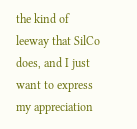the kind of leeway that SilCo does, and I just want to express my appreciation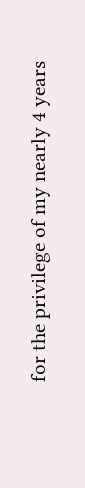for the privilege of my nearly 4 years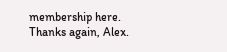membership here. Thanks again, Alex.